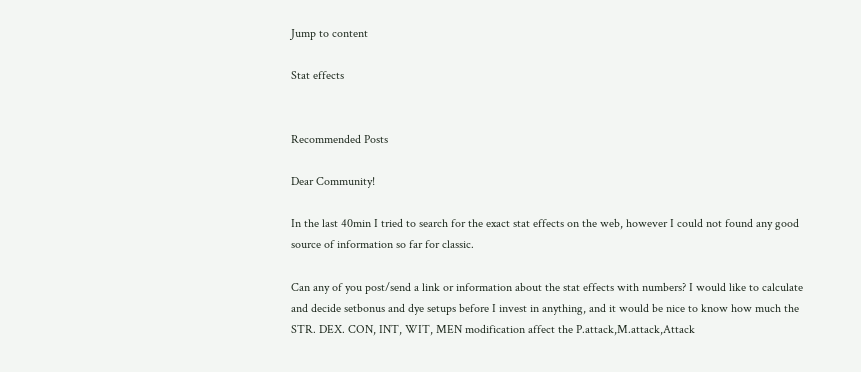Jump to content

Stat effects


Recommended Posts

Dear Community!

In the last 40min I tried to search for the exact stat effects on the web, however I could not found any good source of information so far for classic.

Can any of you post/send a link or information about the stat effects with numbers? I would like to calculate and decide setbonus and dye setups before I invest in anything, and it would be nice to know how much the STR. DEX. CON, INT, WIT, MEN modification affect the P.attack,M.attack,Attack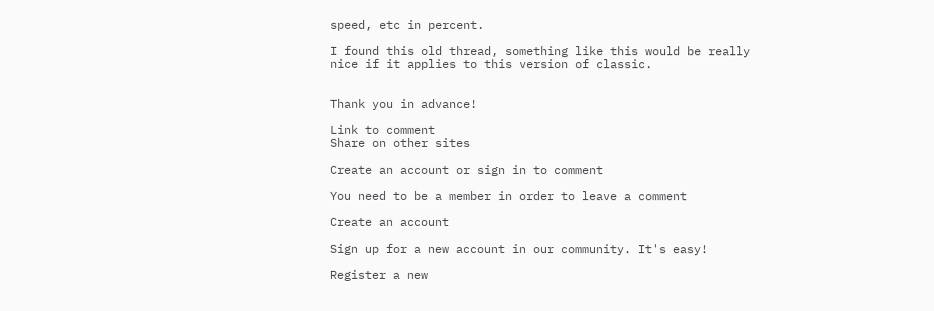speed, etc in percent.

I found this old thread, something like this would be really nice if it applies to this version of classic.


Thank you in advance!

Link to comment
Share on other sites

Create an account or sign in to comment

You need to be a member in order to leave a comment

Create an account

Sign up for a new account in our community. It's easy!

Register a new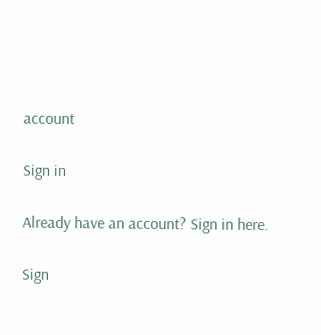account

Sign in

Already have an account? Sign in here.

Sign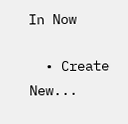In Now

  • Create New...